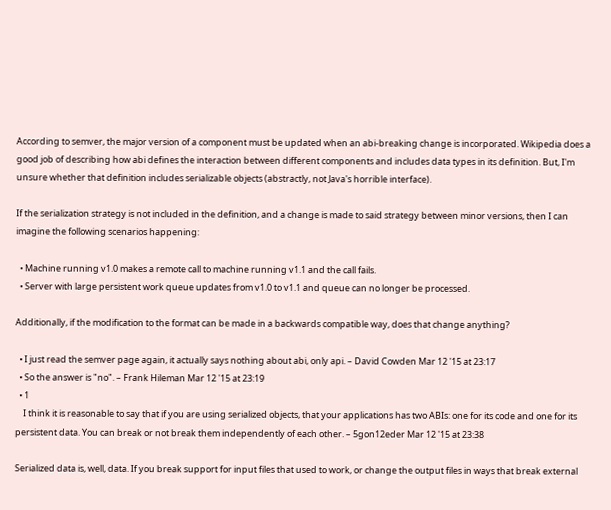According to semver, the major version of a component must be updated when an abi-breaking change is incorporated. Wikipedia does a good job of describing how abi defines the interaction between different components and includes data types in its definition. But, I'm unsure whether that definition includes serializable objects (abstractly, not Java's horrible interface).

If the serialization strategy is not included in the definition, and a change is made to said strategy between minor versions, then I can imagine the following scenarios happening:

  • Machine running v1.0 makes a remote call to machine running v1.1 and the call fails.
  • Server with large persistent work queue updates from v1.0 to v1.1 and queue can no longer be processed.

Additionally, if the modification to the format can be made in a backwards compatible way, does that change anything?

  • I just read the semver page again, it actually says nothing about abi, only api. – David Cowden Mar 12 '15 at 23:17
  • So the answer is "no". – Frank Hileman Mar 12 '15 at 23:19
  • 1
    I think it is reasonable to say that if you are using serialized objects, that your applications has two ABIs: one for its code and one for its persistent data. You can break or not break them independently of each other. – 5gon12eder Mar 12 '15 at 23:38

Serialized data is, well, data. If you break support for input files that used to work, or change the output files in ways that break external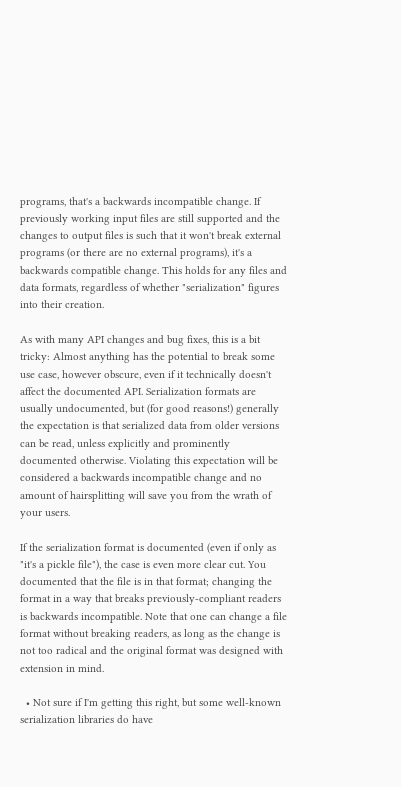programs, that's a backwards incompatible change. If previously working input files are still supported and the changes to output files is such that it won't break external programs (or there are no external programs), it's a backwards compatible change. This holds for any files and data formats, regardless of whether "serialization" figures into their creation.

As with many API changes and bug fixes, this is a bit tricky: Almost anything has the potential to break some use case, however obscure, even if it technically doesn't affect the documented API. Serialization formats are usually undocumented, but (for good reasons!) generally the expectation is that serialized data from older versions can be read, unless explicitly and prominently documented otherwise. Violating this expectation will be considered a backwards incompatible change and no amount of hairsplitting will save you from the wrath of your users.

If the serialization format is documented (even if only as "it's a pickle file"), the case is even more clear cut. You documented that the file is in that format; changing the format in a way that breaks previously-compliant readers is backwards incompatible. Note that one can change a file format without breaking readers, as long as the change is not too radical and the original format was designed with extension in mind.

  • Not sure if I'm getting this right, but some well-known serialization libraries do have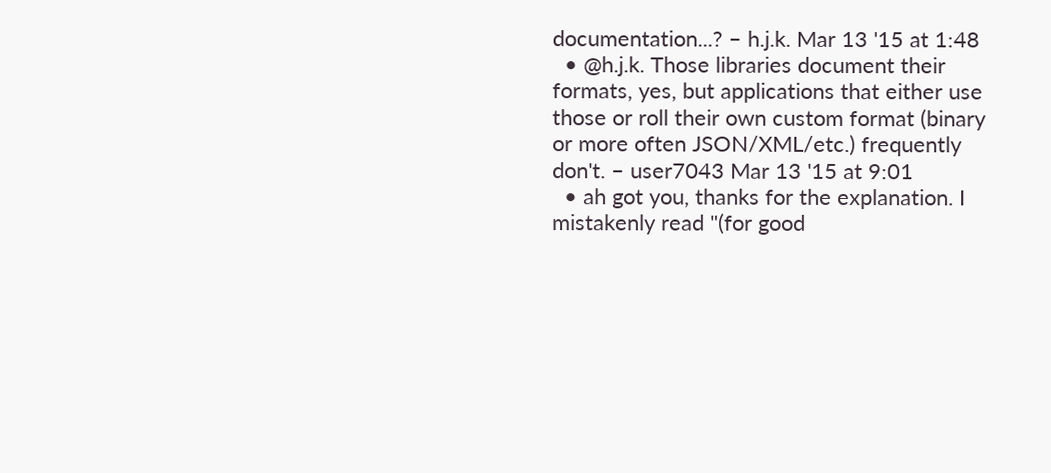documentation...? – h.j.k. Mar 13 '15 at 1:48
  • @h.j.k. Those libraries document their formats, yes, but applications that either use those or roll their own custom format (binary or more often JSON/XML/etc.) frequently don't. – user7043 Mar 13 '15 at 9:01
  • ah got you, thanks for the explanation. I mistakenly read "(for good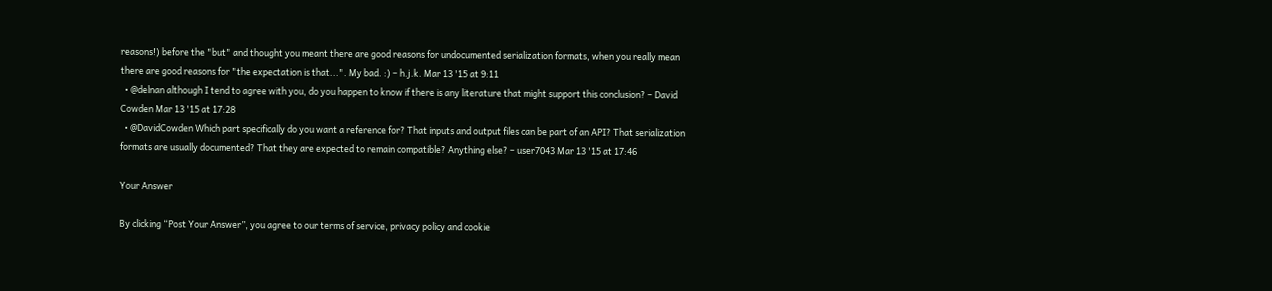reasons!) before the "but" and thought you meant there are good reasons for undocumented serialization formats, when you really mean there are good reasons for "the expectation is that...". My bad. :) – h.j.k. Mar 13 '15 at 9:11
  • @delnan although I tend to agree with you, do you happen to know if there is any literature that might support this conclusion? – David Cowden Mar 13 '15 at 17:28
  • @DavidCowden Which part specifically do you want a reference for? That inputs and output files can be part of an API? That serialization formats are usually documented? That they are expected to remain compatible? Anything else? – user7043 Mar 13 '15 at 17:46

Your Answer

By clicking “Post Your Answer”, you agree to our terms of service, privacy policy and cookie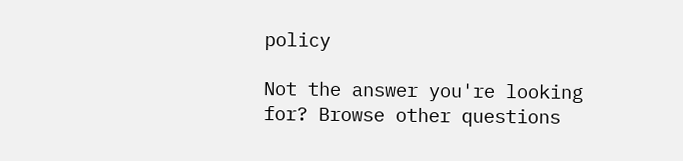policy

Not the answer you're looking for? Browse other questions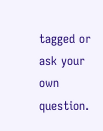tagged or ask your own question.